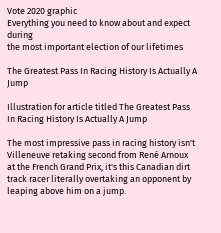Vote 2020 graphic
Everything you need to know about and expect during
the most important election of our lifetimes

The Greatest Pass In Racing History Is Actually A Jump

Illustration for article titled The Greatest Pass In Racing History Is Actually A Jump

The most impressive pass in racing history isn't Villeneuve retaking second from René Arnoux at the French Grand Prix, it's this Canadian dirt track racer literally overtaking an opponent by leaping above him on a jump.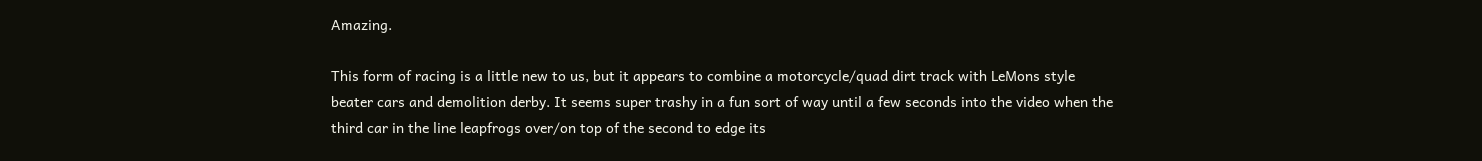Amazing.

This form of racing is a little new to us, but it appears to combine a motorcycle/quad dirt track with LeMons style beater cars and demolition derby. It seems super trashy in a fun sort of way until a few seconds into the video when the third car in the line leapfrogs over/on top of the second to edge its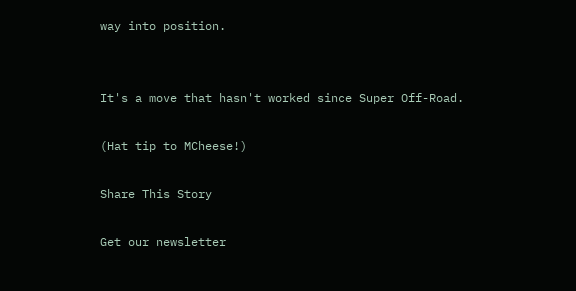way into position.


It's a move that hasn't worked since Super Off-Road.

(Hat tip to MCheese!)

Share This Story

Get our newsletter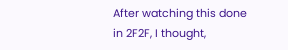After watching this done in 2F2F, I thought,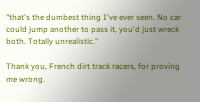"that's the dumbest thing I've ever seen. No car could jump another to pass it, you'd just wreck both. Totally unrealistic."

Thank you, French dirt track racers, for proving me wrong.